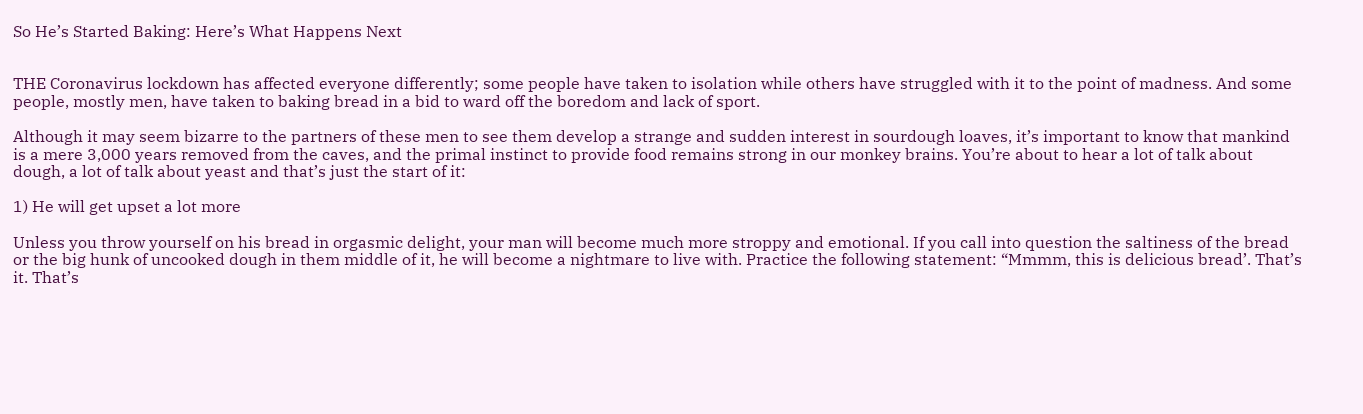So He’s Started Baking: Here’s What Happens Next


THE Coronavirus lockdown has affected everyone differently; some people have taken to isolation while others have struggled with it to the point of madness. And some people, mostly men, have taken to baking bread in a bid to ward off the boredom and lack of sport.

Although it may seem bizarre to the partners of these men to see them develop a strange and sudden interest in sourdough loaves, it’s important to know that mankind is a mere 3,000 years removed from the caves, and the primal instinct to provide food remains strong in our monkey brains. You’re about to hear a lot of talk about dough, a lot of talk about yeast and that’s just the start of it:

1) He will get upset a lot more

Unless you throw yourself on his bread in orgasmic delight, your man will become much more stroppy and emotional. If you call into question the saltiness of the bread or the big hunk of uncooked dough in them middle of it, he will become a nightmare to live with. Practice the following statement: “Mmmm, this is delicious bread’. That’s it. That’s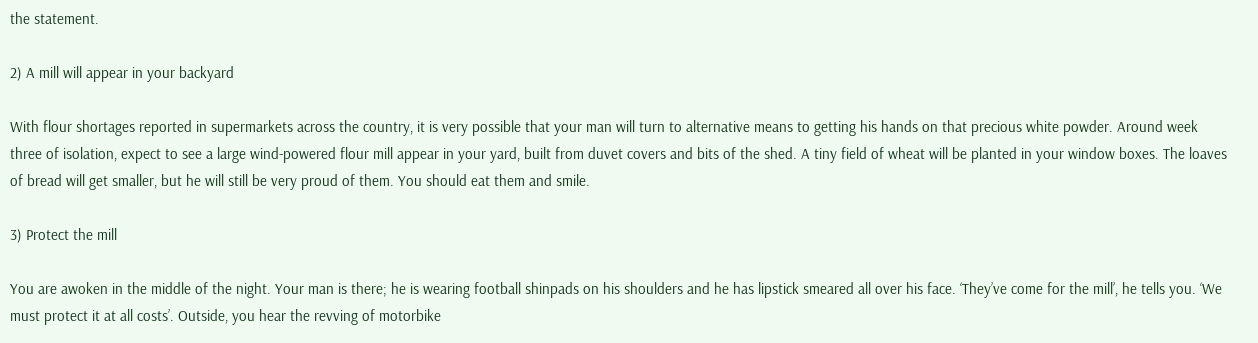the statement.

2) A mill will appear in your backyard

With flour shortages reported in supermarkets across the country, it is very possible that your man will turn to alternative means to getting his hands on that precious white powder. Around week three of isolation, expect to see a large wind-powered flour mill appear in your yard, built from duvet covers and bits of the shed. A tiny field of wheat will be planted in your window boxes. The loaves of bread will get smaller, but he will still be very proud of them. You should eat them and smile.

3) Protect the mill

You are awoken in the middle of the night. Your man is there; he is wearing football shinpads on his shoulders and he has lipstick smeared all over his face. ‘They’ve come for the mill’, he tells you. ‘We must protect it at all costs’. Outside, you hear the revving of motorbike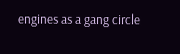engines as a gang circle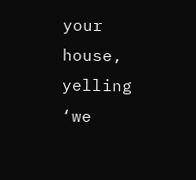your house, yelling ‘we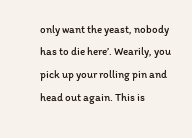only want the yeast, nobody has to die here’. Wearily, you pick up your rolling pin and head out again. This is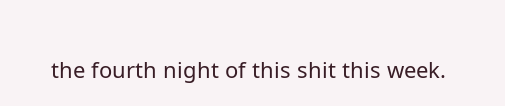the fourth night of this shit this week.